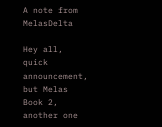A note from MelasDelta

Hey all, quick announcement, but Melas Book 2, another one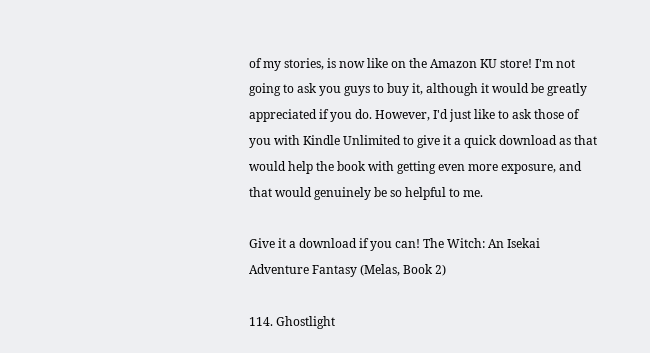of my stories, is now like on the Amazon KU store! I'm not going to ask you guys to buy it, although it would be greatly appreciated if you do. However, I'd just like to ask those of you with Kindle Unlimited to give it a quick download as that would help the book with getting even more exposure, and that would genuinely be so helpful to me.

Give it a download if you can! The Witch: An Isekai Adventure Fantasy (Melas, Book 2)

114. Ghostlight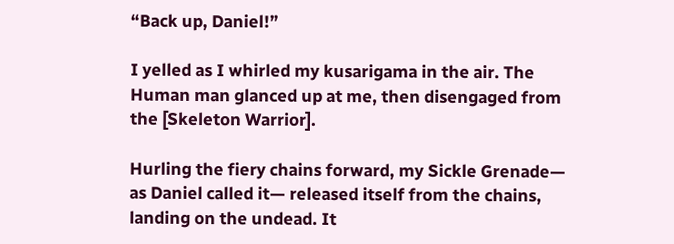“Back up, Daniel!”

I yelled as I whirled my kusarigama in the air. The Human man glanced up at me, then disengaged from the [Skeleton Warrior].

Hurling the fiery chains forward, my Sickle Grenade— as Daniel called it— released itself from the chains, landing on the undead. It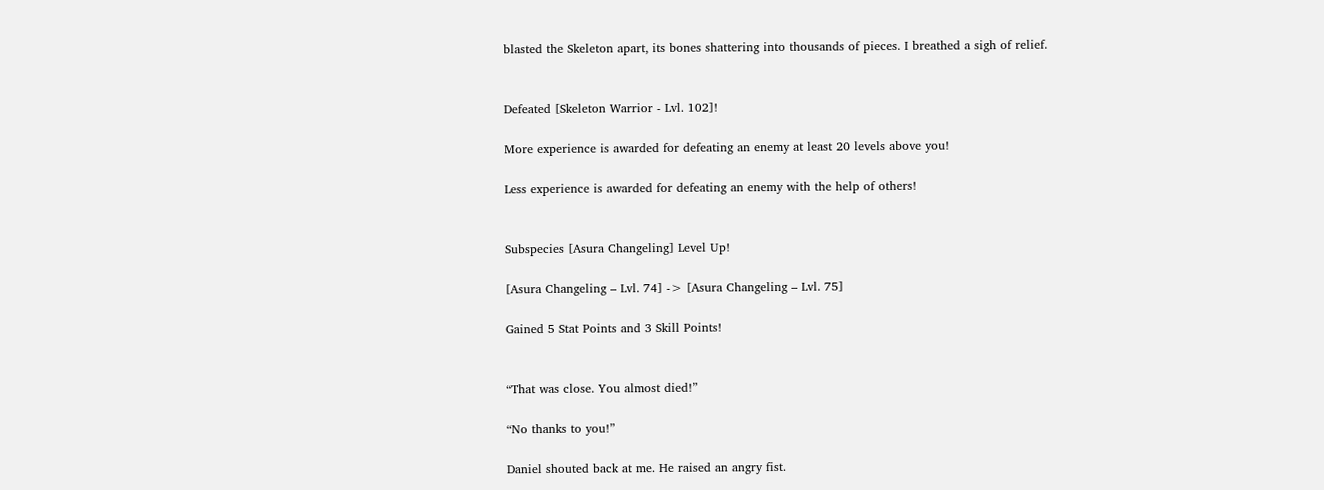blasted the Skeleton apart, its bones shattering into thousands of pieces. I breathed a sigh of relief.


Defeated [Skeleton Warrior - Lvl. 102]!

More experience is awarded for defeating an enemy at least 20 levels above you!

Less experience is awarded for defeating an enemy with the help of others!


Subspecies [Asura Changeling] Level Up!

[Asura Changeling – Lvl. 74] -> [Asura Changeling – Lvl. 75]

Gained 5 Stat Points and 3 Skill Points!


“That was close. You almost died!”

“No thanks to you!”

Daniel shouted back at me. He raised an angry fist.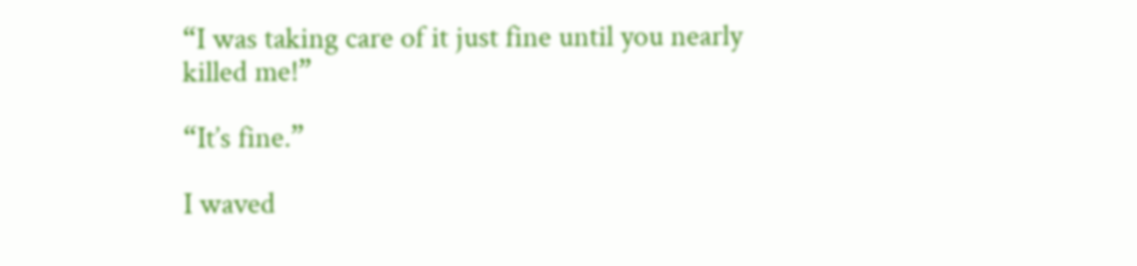“I was taking care of it just fine until you nearly killed me!”

“It’s fine.”

I waved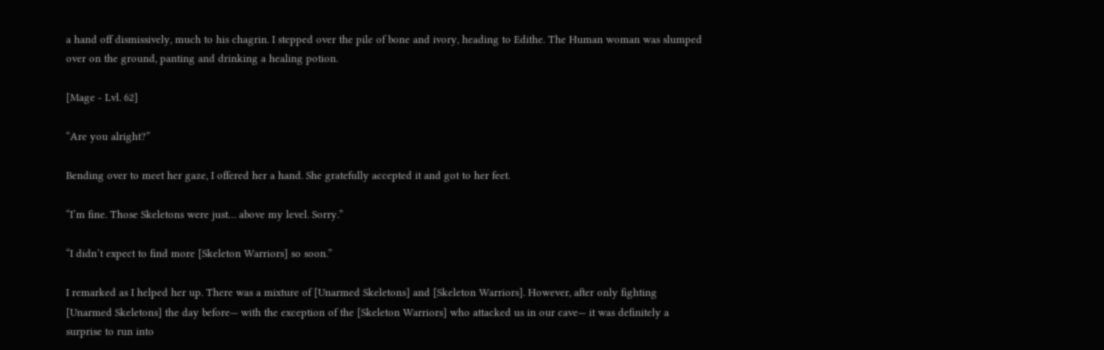a hand off dismissively, much to his chagrin. I stepped over the pile of bone and ivory, heading to Edithe. The Human woman was slumped over on the ground, panting and drinking a healing potion.

[Mage - Lvl. 62]

“Are you alright?”

Bending over to meet her gaze, I offered her a hand. She gratefully accepted it and got to her feet.

“I’m fine. Those Skeletons were just… above my level. Sorry.”

“I didn’t expect to find more [Skeleton Warriors] so soon.”

I remarked as I helped her up. There was a mixture of [Unarmed Skeletons] and [Skeleton Warriors]. However, after only fighting [Unarmed Skeletons] the day before— with the exception of the [Skeleton Warriors] who attacked us in our cave— it was definitely a surprise to run into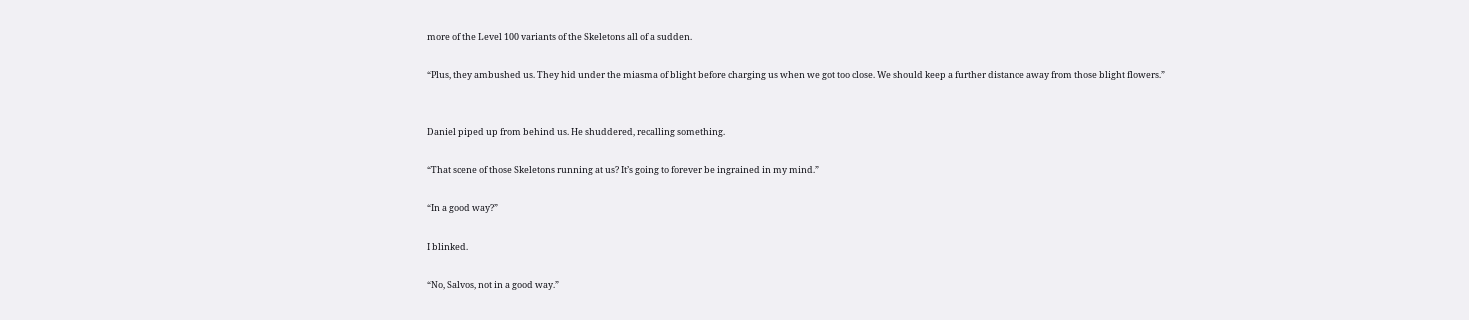more of the Level 100 variants of the Skeletons all of a sudden.

“Plus, they ambushed us. They hid under the miasma of blight before charging us when we got too close. We should keep a further distance away from those blight flowers.”


Daniel piped up from behind us. He shuddered, recalling something.

“That scene of those Skeletons running at us? It’s going to forever be ingrained in my mind.”

“In a good way?”

I blinked.

“No, Salvos, not in a good way.”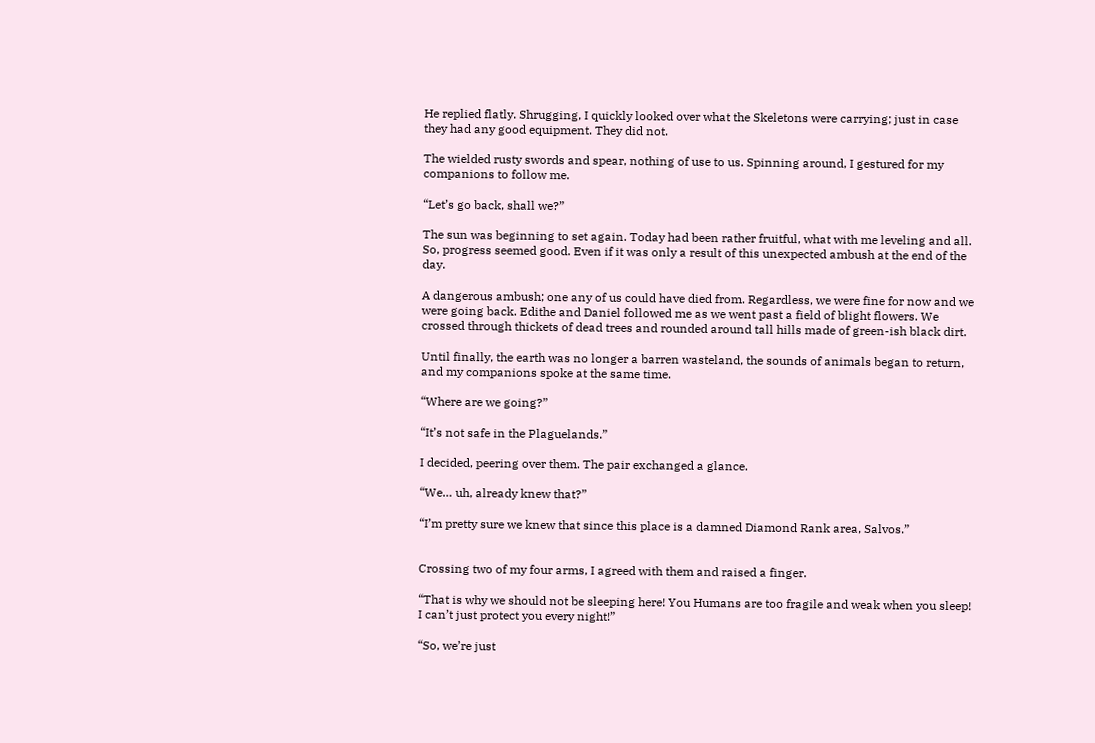He replied flatly. Shrugging, I quickly looked over what the Skeletons were carrying; just in case they had any good equipment. They did not.

The wielded rusty swords and spear, nothing of use to us. Spinning around, I gestured for my companions to follow me.

“Let’s go back, shall we?”

The sun was beginning to set again. Today had been rather fruitful, what with me leveling and all. So, progress seemed good. Even if it was only a result of this unexpected ambush at the end of the day.

A dangerous ambush; one any of us could have died from. Regardless, we were fine for now and we were going back. Edithe and Daniel followed me as we went past a field of blight flowers. We crossed through thickets of dead trees and rounded around tall hills made of green-ish black dirt.

Until finally, the earth was no longer a barren wasteland, the sounds of animals began to return, and my companions spoke at the same time.

“Where are we going?”

“It’s not safe in the Plaguelands.”

I decided, peering over them. The pair exchanged a glance.

“We… uh, already knew that?”

“I’m pretty sure we knew that since this place is a damned Diamond Rank area, Salvos.”


Crossing two of my four arms, I agreed with them and raised a finger.

“That is why we should not be sleeping here! You Humans are too fragile and weak when you sleep! I can’t just protect you every night!”

“So, we’re just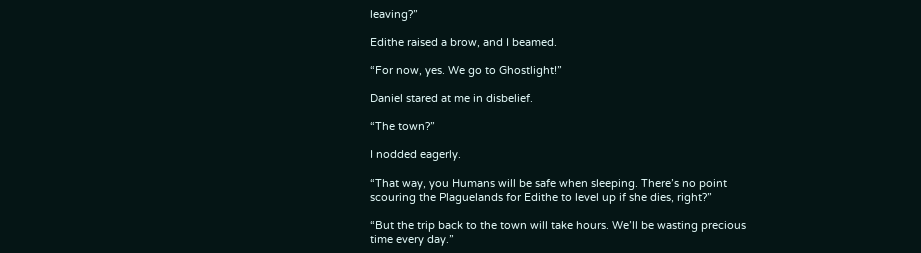leaving?”

Edithe raised a brow, and I beamed.

“For now, yes. We go to Ghostlight!”

Daniel stared at me in disbelief.

“The town?”

I nodded eagerly.

“That way, you Humans will be safe when sleeping. There’s no point scouring the Plaguelands for Edithe to level up if she dies, right?”

“But the trip back to the town will take hours. We’ll be wasting precious time every day.”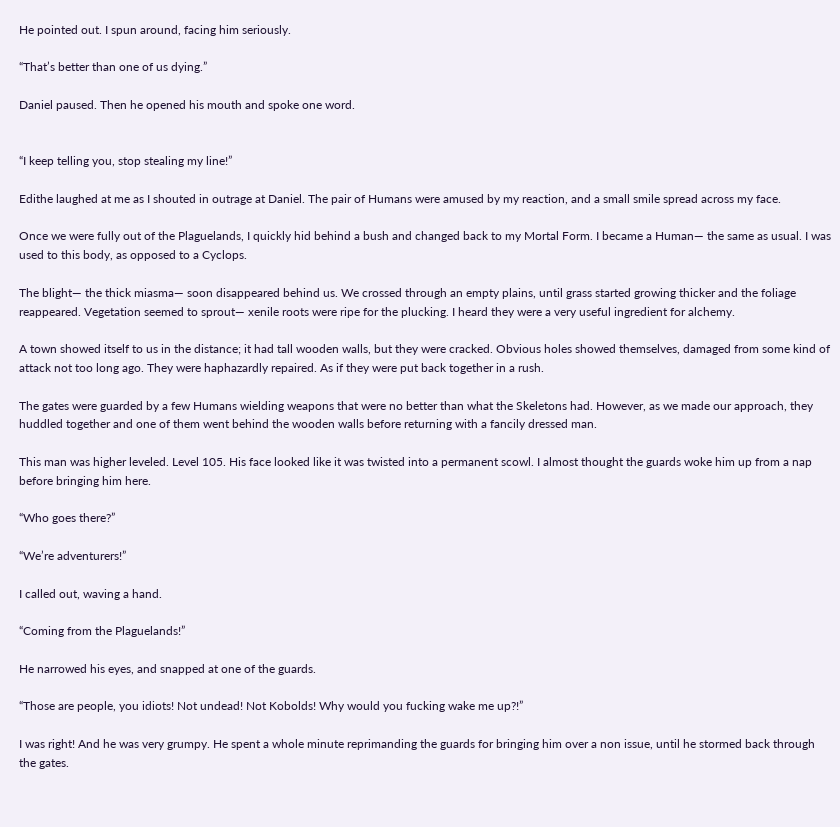He pointed out. I spun around, facing him seriously.

“That’s better than one of us dying.”

Daniel paused. Then he opened his mouth and spoke one word.


“I keep telling you, stop stealing my line!”

Edithe laughed at me as I shouted in outrage at Daniel. The pair of Humans were amused by my reaction, and a small smile spread across my face.

Once we were fully out of the Plaguelands, I quickly hid behind a bush and changed back to my Mortal Form. I became a Human— the same as usual. I was used to this body, as opposed to a Cyclops.

The blight— the thick miasma— soon disappeared behind us. We crossed through an empty plains, until grass started growing thicker and the foliage reappeared. Vegetation seemed to sprout— xenile roots were ripe for the plucking. I heard they were a very useful ingredient for alchemy.

A town showed itself to us in the distance; it had tall wooden walls, but they were cracked. Obvious holes showed themselves, damaged from some kind of attack not too long ago. They were haphazardly repaired. As if they were put back together in a rush.

The gates were guarded by a few Humans wielding weapons that were no better than what the Skeletons had. However, as we made our approach, they huddled together and one of them went behind the wooden walls before returning with a fancily dressed man.

This man was higher leveled. Level 105. His face looked like it was twisted into a permanent scowl. I almost thought the guards woke him up from a nap before bringing him here.

“Who goes there?”

“We’re adventurers!”

I called out, waving a hand.

“Coming from the Plaguelands!”

He narrowed his eyes, and snapped at one of the guards.

“Those are people, you idiots! Not undead! Not Kobolds! Why would you fucking wake me up?!”

I was right! And he was very grumpy. He spent a whole minute reprimanding the guards for bringing him over a non issue, until he stormed back through the gates.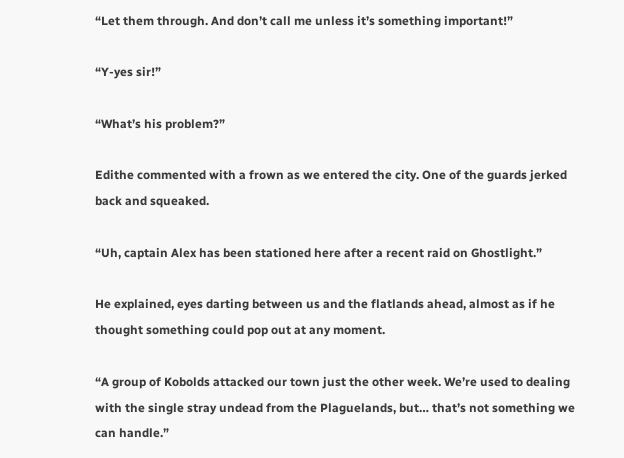“Let them through. And don’t call me unless it’s something important!”

“Y-yes sir!”

“What’s his problem?”

Edithe commented with a frown as we entered the city. One of the guards jerked back and squeaked.

“Uh, captain Alex has been stationed here after a recent raid on Ghostlight.”

He explained, eyes darting between us and the flatlands ahead, almost as if he thought something could pop out at any moment.

“A group of Kobolds attacked our town just the other week. We’re used to dealing with the single stray undead from the Plaguelands, but… that’s not something we can handle.”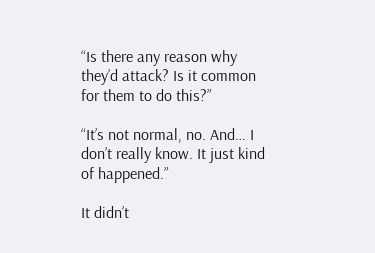“Is there any reason why they’d attack? Is it common for them to do this?”

“It’s not normal, no. And… I don’t really know. It just kind of happened.”

It didn’t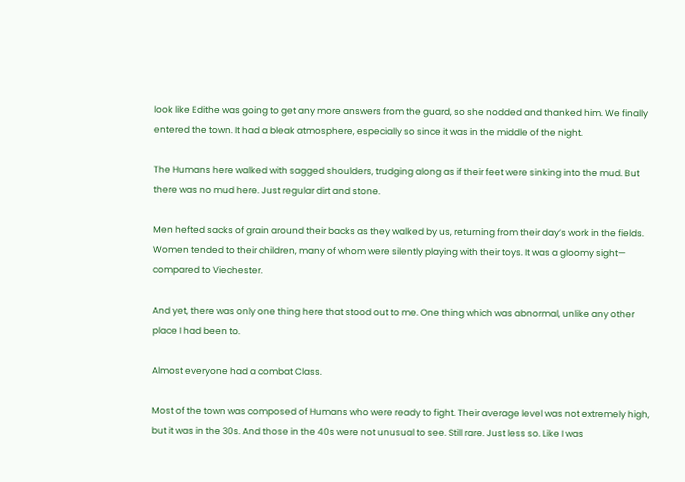look like Edithe was going to get any more answers from the guard, so she nodded and thanked him. We finally entered the town. It had a bleak atmosphere, especially so since it was in the middle of the night.

The Humans here walked with sagged shoulders, trudging along as if their feet were sinking into the mud. But there was no mud here. Just regular dirt and stone.

Men hefted sacks of grain around their backs as they walked by us, returning from their day’s work in the fields. Women tended to their children, many of whom were silently playing with their toys. It was a gloomy sight— compared to Viechester.

And yet, there was only one thing here that stood out to me. One thing which was abnormal, unlike any other place I had been to.

Almost everyone had a combat Class.

Most of the town was composed of Humans who were ready to fight. Their average level was not extremely high, but it was in the 30s. And those in the 40s were not unusual to see. Still rare. Just less so. Like I was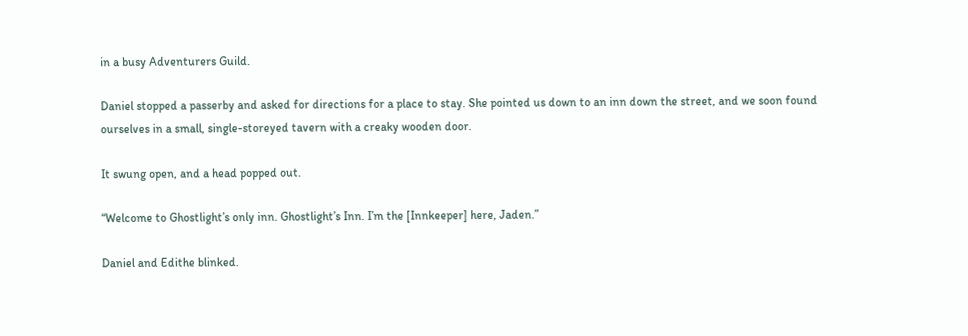in a busy Adventurers Guild.

Daniel stopped a passerby and asked for directions for a place to stay. She pointed us down to an inn down the street, and we soon found ourselves in a small, single-storeyed tavern with a creaky wooden door.

It swung open, and a head popped out.

“Welcome to Ghostlight’s only inn. Ghostlight’s Inn. I’m the [Innkeeper] here, Jaden.”

Daniel and Edithe blinked.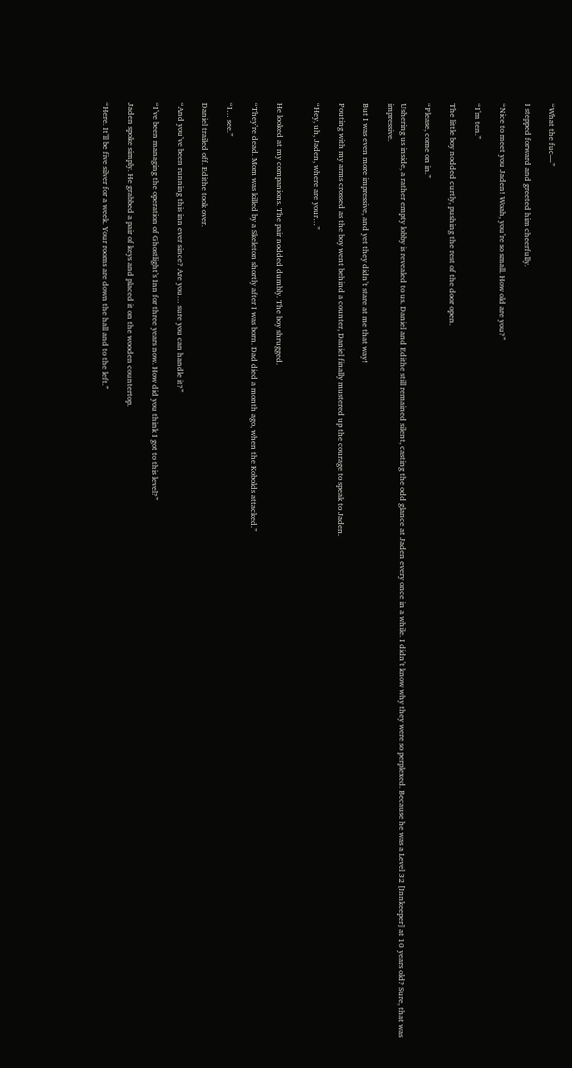“What the fuc—”

I stepped forward and greeted him cheerfully.

“Nice to meet you Jaden! Woah, you’re so small. How old are you?”

“I’m ten.”

The little boy nodded curtly, pushing the rest of the door open.

“Please, come on in.”

Ushering us inside, a rather empty lobby is revealed to us. Daniel and Edithe still remained silent, casting the odd glance at Jaden every once in a while. I didn’t know why they were so perplexed. Because he was a Level 32 [Innkeeper] at 10 years old? Sure, that was impressive.

But I was even more impressive, and yet they didn’t stare at me that way!

Pouting with my arms crossed as the boy went behind a counter, Daniel finally mustered up the courage to speak to Jaden.

“Hey, uh, Jaden, where are your…”


He looked at my companions. The pair nodded dumbly. The boy shrugged.

“They’re dead. Mom was killed by a Skeleton shortly after I was born. Dad died a month ago, when the Kobolds attacked.”

“I… see.”

Daniel trailed off. Edithe took over.

“And you’ve been running this inn ever since? Are you… sure you can handle it?”

“I’ve been managing the operation of Ghostlight’s Inn for three years now. How did you think I got to this level?”

Jaden spoke simply. He grabbed a pair of keys and placed it on the wooden countertop.

“Here. It’ll be five silver for a week. Your rooms are down the hall and to the left.”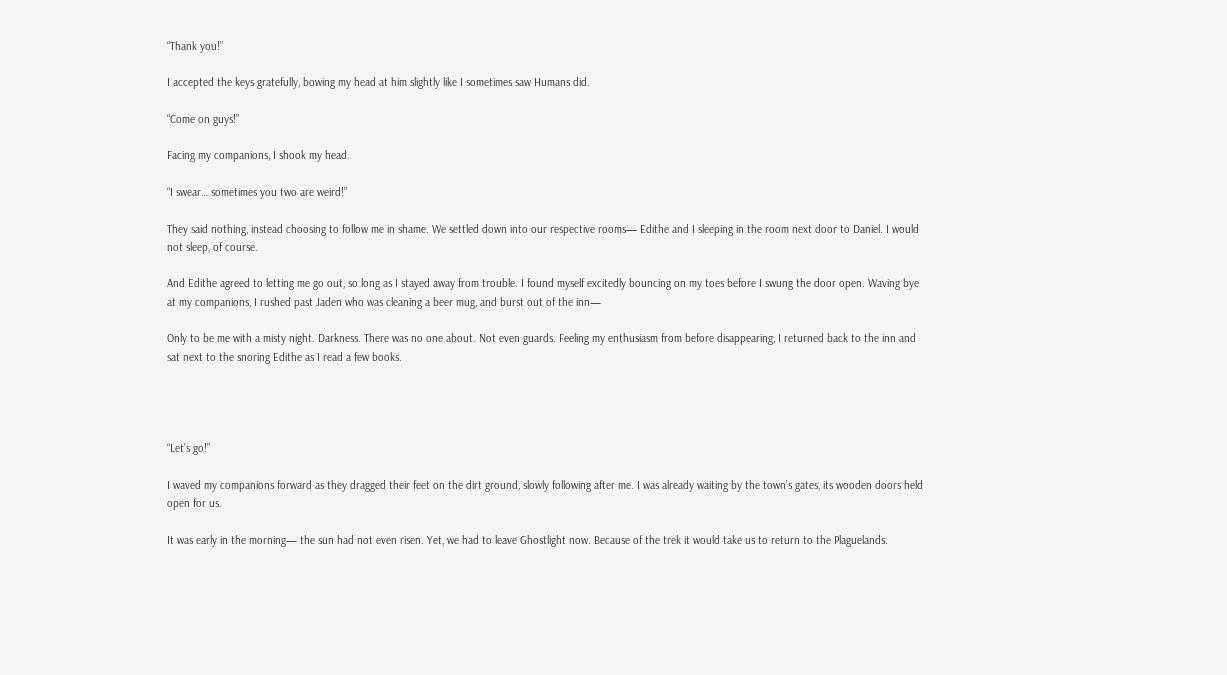“Thank you!”

I accepted the keys gratefully, bowing my head at him slightly like I sometimes saw Humans did.

“Come on guys!”

Facing my companions, I shook my head.

“I swear… sometimes you two are weird!”

They said nothing, instead choosing to follow me in shame. We settled down into our respective rooms— Edithe and I sleeping in the room next door to Daniel. I would not sleep, of course.

And Edithe agreed to letting me go out, so long as I stayed away from trouble. I found myself excitedly bouncing on my toes before I swung the door open. Waving bye at my companions, I rushed past Jaden who was cleaning a beer mug, and burst out of the inn—

Only to be me with a misty night. Darkness. There was no one about. Not even guards. Feeling my enthusiasm from before disappearing, I returned back to the inn and sat next to the snoring Edithe as I read a few books.




“Let’s go!”

I waved my companions forward as they dragged their feet on the dirt ground, slowly following after me. I was already waiting by the town’s gates, its wooden doors held open for us.

It was early in the morning— the sun had not even risen. Yet, we had to leave Ghostlight now. Because of the trek it would take us to return to the Plaguelands.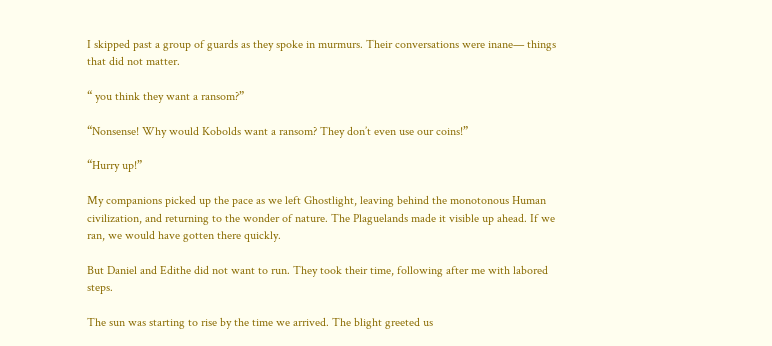I skipped past a group of guards as they spoke in murmurs. Their conversations were inane— things that did not matter.

“ you think they want a ransom?”

“Nonsense! Why would Kobolds want a ransom? They don’t even use our coins!”

“Hurry up!”

My companions picked up the pace as we left Ghostlight, leaving behind the monotonous Human civilization, and returning to the wonder of nature. The Plaguelands made it visible up ahead. If we ran, we would have gotten there quickly.

But Daniel and Edithe did not want to run. They took their time, following after me with labored steps.

The sun was starting to rise by the time we arrived. The blight greeted us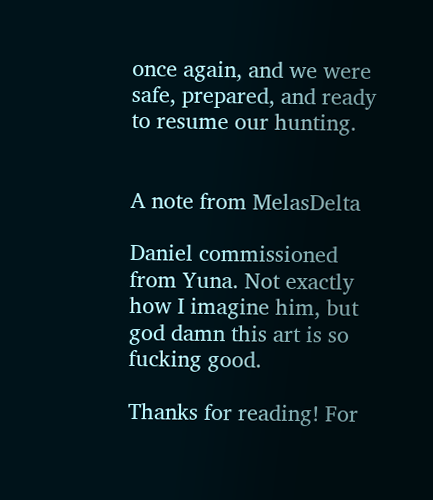once again, and we were safe, prepared, and ready to resume our hunting.


A note from MelasDelta

Daniel commissioned from Yuna. Not exactly how I imagine him, but god damn this art is so fucking good.

Thanks for reading! For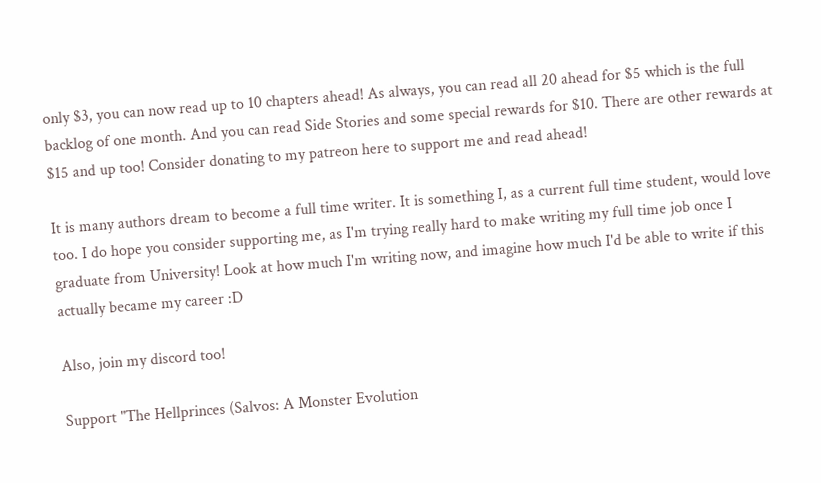only $3, you can now read up to 10 chapters ahead! As always, you can read all 20 ahead for $5 which is the full backlog of one month. And you can read Side Stories and some special rewards for $10. There are other rewards at $15 and up too! Consider donating to my patreon here to support me and read ahead!

It is many authors dream to become a full time writer. It is something I, as a current full time student, would love too. I do hope you consider supporting me, as I'm trying really hard to make writing my full time job once I graduate from University! Look at how much I'm writing now, and imagine how much I'd be able to write if this actually became my career :D

Also, join my discord too!

Support "The Hellprinces (Salvos: A Monster Evolution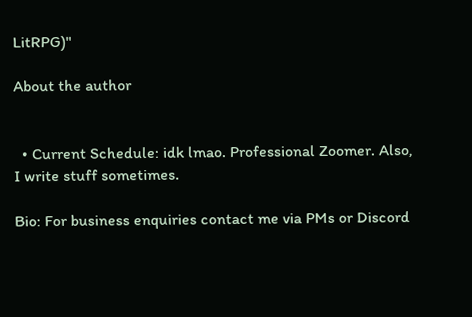LitRPG)"

About the author


  • Current Schedule: idk lmao. Professional Zoomer. Also, I write stuff sometimes.

Bio: For business enquiries contact me via PMs or Discord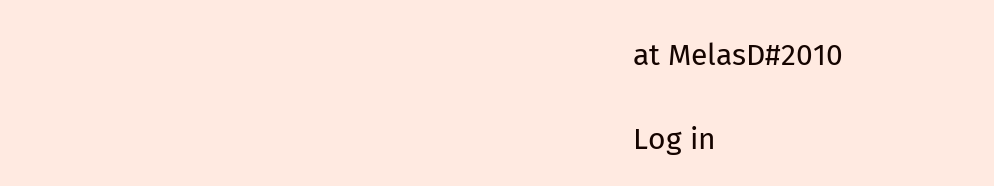at MelasD#2010

Log in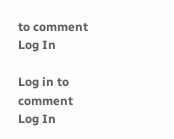to comment
Log In

Log in to comment
Log In